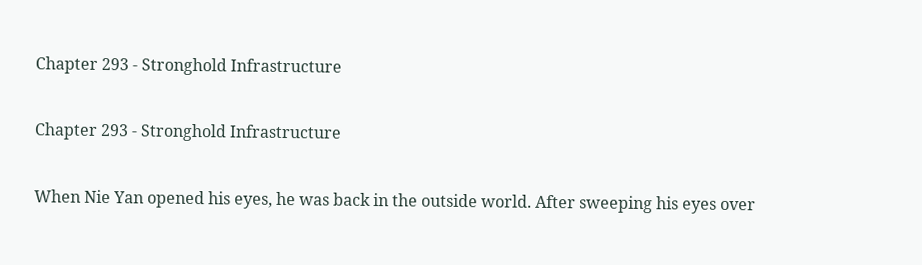Chapter 293 - Stronghold Infrastructure

Chapter 293 - Stronghold Infrastructure

When Nie Yan opened his eyes, he was back in the outside world. After sweeping his eyes over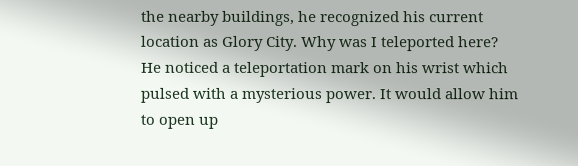the nearby buildings, he recognized his current location as Glory City. Why was I teleported here? He noticed a teleportation mark on his wrist which pulsed with a mysterious power. It would allow him to open up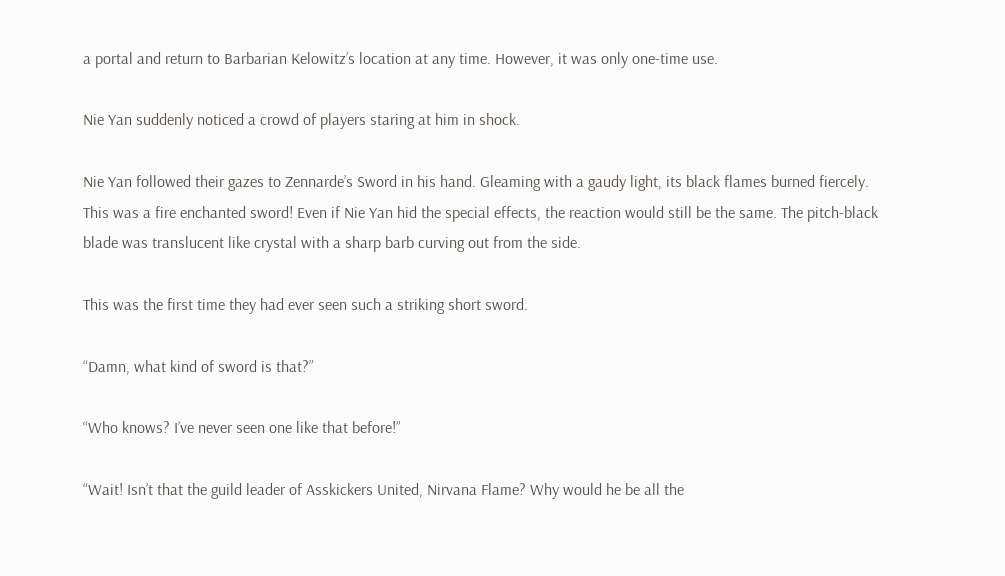a portal and return to Barbarian Kelowitz’s location at any time. However, it was only one-time use.

Nie Yan suddenly noticed a crowd of players staring at him in shock.

Nie Yan followed their gazes to Zennarde’s Sword in his hand. Gleaming with a gaudy light, its black flames burned fiercely. This was a fire enchanted sword! Even if Nie Yan hid the special effects, the reaction would still be the same. The pitch-black blade was translucent like crystal with a sharp barb curving out from the side.

This was the first time they had ever seen such a striking short sword.

“Damn, what kind of sword is that?”

“Who knows? I’ve never seen one like that before!”

“Wait! Isn’t that the guild leader of Asskickers United, Nirvana Flame? Why would he be all the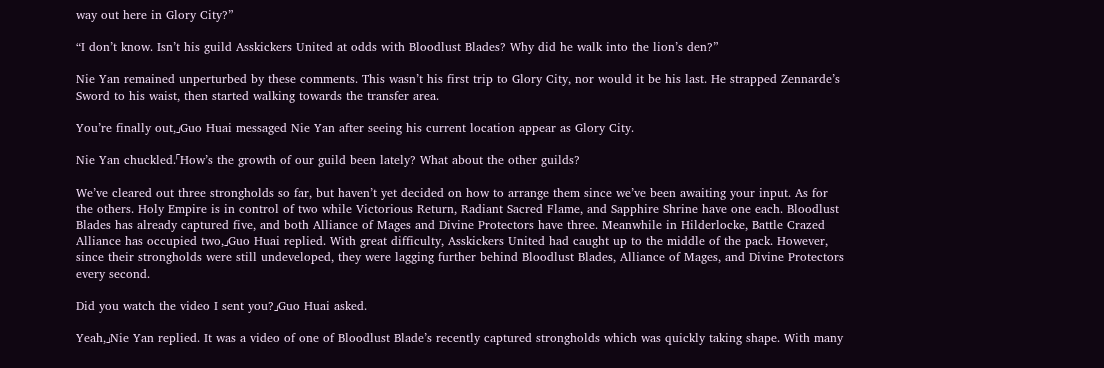way out here in Glory City?”

“I don’t know. Isn’t his guild Asskickers United at odds with Bloodlust Blades? Why did he walk into the lion’s den?”

Nie Yan remained unperturbed by these comments. This wasn’t his first trip to Glory City, nor would it be his last. He strapped Zennarde’s Sword to his waist, then started walking towards the transfer area.

You’re finally out,」Guo Huai messaged Nie Yan after seeing his current location appear as Glory City.

Nie Yan chuckled.「How’s the growth of our guild been lately? What about the other guilds?

We’ve cleared out three strongholds so far, but haven’t yet decided on how to arrange them since we’ve been awaiting your input. As for the others. Holy Empire is in control of two while Victorious Return, Radiant Sacred Flame, and Sapphire Shrine have one each. Bloodlust Blades has already captured five, and both Alliance of Mages and Divine Protectors have three. Meanwhile in Hilderlocke, Battle Crazed Alliance has occupied two,」Guo Huai replied. With great difficulty, Asskickers United had caught up to the middle of the pack. However, since their strongholds were still undeveloped, they were lagging further behind Bloodlust Blades, Alliance of Mages, and Divine Protectors every second.

Did you watch the video I sent you?」Guo Huai asked.

Yeah,」Nie Yan replied. It was a video of one of Bloodlust Blade’s recently captured strongholds which was quickly taking shape. With many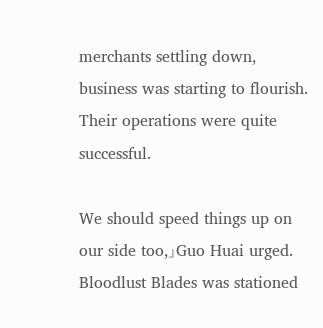merchants settling down, business was starting to flourish. Their operations were quite successful.

We should speed things up on our side too,」Guo Huai urged. Bloodlust Blades was stationed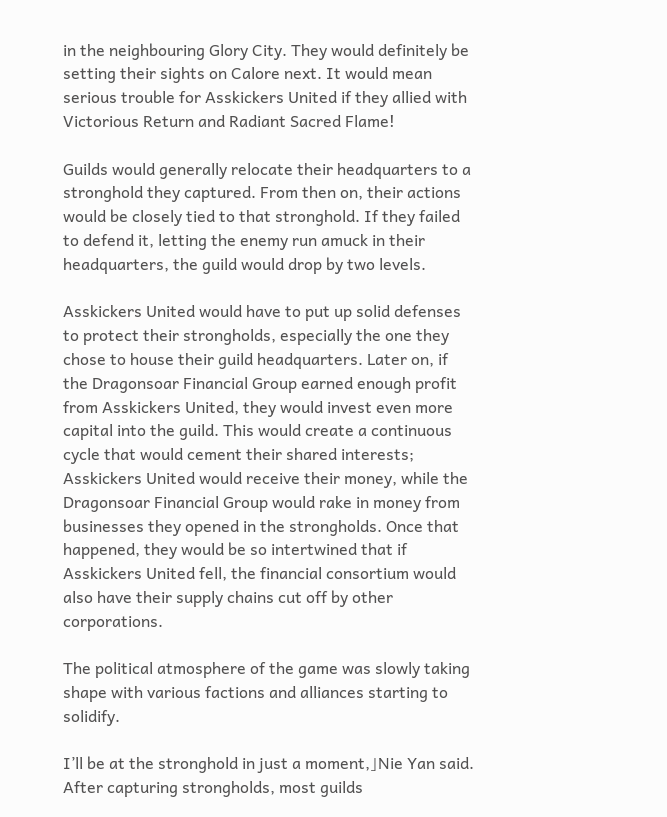in the neighbouring Glory City. They would definitely be setting their sights on Calore next. It would mean serious trouble for Asskickers United if they allied with Victorious Return and Radiant Sacred Flame!

Guilds would generally relocate their headquarters to a stronghold they captured. From then on, their actions would be closely tied to that stronghold. If they failed to defend it, letting the enemy run amuck in their headquarters, the guild would drop by two levels.

Asskickers United would have to put up solid defenses to protect their strongholds, especially the one they chose to house their guild headquarters. Later on, if the Dragonsoar Financial Group earned enough profit from Asskickers United, they would invest even more capital into the guild. This would create a continuous cycle that would cement their shared interests; Asskickers United would receive their money, while the Dragonsoar Financial Group would rake in money from businesses they opened in the strongholds. Once that happened, they would be so intertwined that if Asskickers United fell, the financial consortium would also have their supply chains cut off by other corporations.

The political atmosphere of the game was slowly taking shape with various factions and alliances starting to solidify.

I’ll be at the stronghold in just a moment,」Nie Yan said. After capturing strongholds, most guilds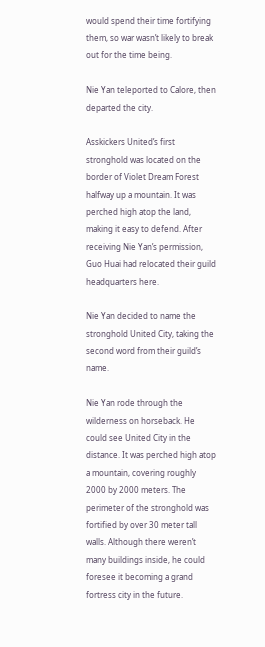would spend their time fortifying them, so war wasn’t likely to break out for the time being.

Nie Yan teleported to Calore, then departed the city.

Asskickers United’s first stronghold was located on the border of Violet Dream Forest halfway up a mountain. It was perched high atop the land, making it easy to defend. After receiving Nie Yan’s permission, Guo Huai had relocated their guild headquarters here.

Nie Yan decided to name the stronghold United City, taking the second word from their guild’s name.

Nie Yan rode through the wilderness on horseback. He could see United City in the distance. It was perched high atop a mountain, covering roughly 2000 by 2000 meters. The perimeter of the stronghold was fortified by over 30 meter tall walls. Although there weren’t many buildings inside, he could foresee it becoming a grand fortress city in the future.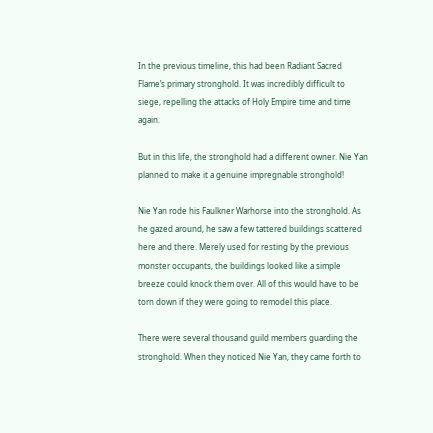In the previous timeline, this had been Radiant Sacred Flame’s primary stronghold. It was incredibly difficult to siege, repelling the attacks of Holy Empire time and time again.

But in this life, the stronghold had a different owner. Nie Yan planned to make it a genuine impregnable stronghold!

Nie Yan rode his Faulkner Warhorse into the stronghold. As he gazed around, he saw a few tattered buildings scattered here and there. Merely used for resting by the previous monster occupants, the buildings looked like a simple breeze could knock them over. All of this would have to be torn down if they were going to remodel this place.

There were several thousand guild members guarding the stronghold. When they noticed Nie Yan, they came forth to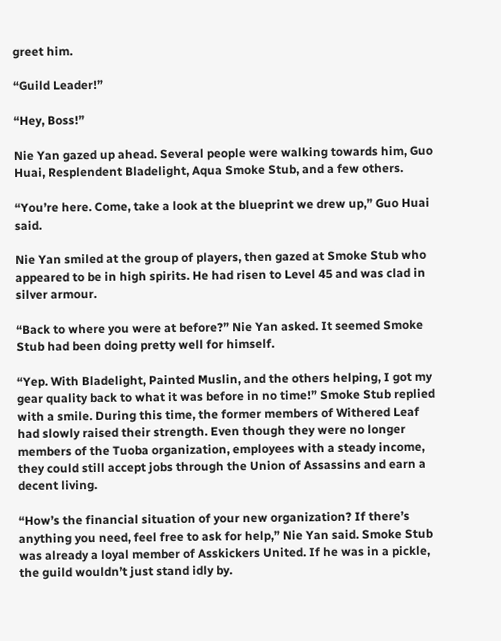greet him.

“Guild Leader!”

“Hey, Boss!”

Nie Yan gazed up ahead. Several people were walking towards him, Guo Huai, Resplendent Bladelight, Aqua Smoke Stub, and a few others.

“You’re here. Come, take a look at the blueprint we drew up,” Guo Huai said.

Nie Yan smiled at the group of players, then gazed at Smoke Stub who appeared to be in high spirits. He had risen to Level 45 and was clad in silver armour.

“Back to where you were at before?” Nie Yan asked. It seemed Smoke Stub had been doing pretty well for himself.

“Yep. With Bladelight, Painted Muslin, and the others helping, I got my gear quality back to what it was before in no time!” Smoke Stub replied with a smile. During this time, the former members of Withered Leaf had slowly raised their strength. Even though they were no longer members of the Tuoba organization, employees with a steady income, they could still accept jobs through the Union of Assassins and earn a decent living.

“How’s the financial situation of your new organization? If there’s anything you need, feel free to ask for help,” Nie Yan said. Smoke Stub was already a loyal member of Asskickers United. If he was in a pickle, the guild wouldn’t just stand idly by.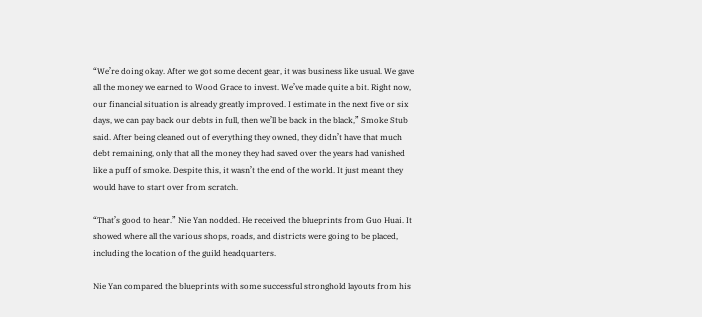“We’re doing okay. After we got some decent gear, it was business like usual. We gave all the money we earned to Wood Grace to invest. We’ve made quite a bit. Right now, our financial situation is already greatly improved. I estimate in the next five or six days, we can pay back our debts in full, then we’ll be back in the black,” Smoke Stub said. After being cleaned out of everything they owned, they didn’t have that much debt remaining, only that all the money they had saved over the years had vanished like a puff of smoke. Despite this, it wasn’t the end of the world. It just meant they would have to start over from scratch.

“That’s good to hear.” Nie Yan nodded. He received the blueprints from Guo Huai. It showed where all the various shops, roads, and districts were going to be placed, including the location of the guild headquarters.

Nie Yan compared the blueprints with some successful stronghold layouts from his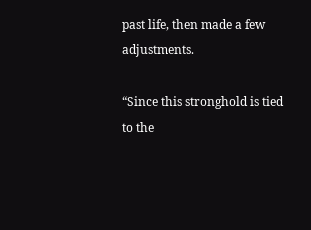past life, then made a few adjustments.

“Since this stronghold is tied to the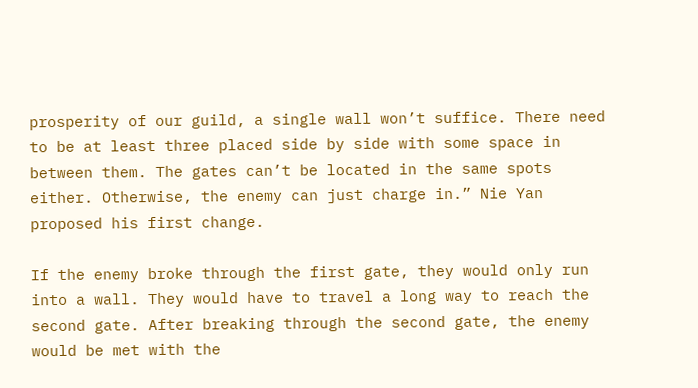prosperity of our guild, a single wall won’t suffice. There need to be at least three placed side by side with some space in between them. The gates can’t be located in the same spots either. Otherwise, the enemy can just charge in.” Nie Yan proposed his first change.

If the enemy broke through the first gate, they would only run into a wall. They would have to travel a long way to reach the second gate. After breaking through the second gate, the enemy would be met with the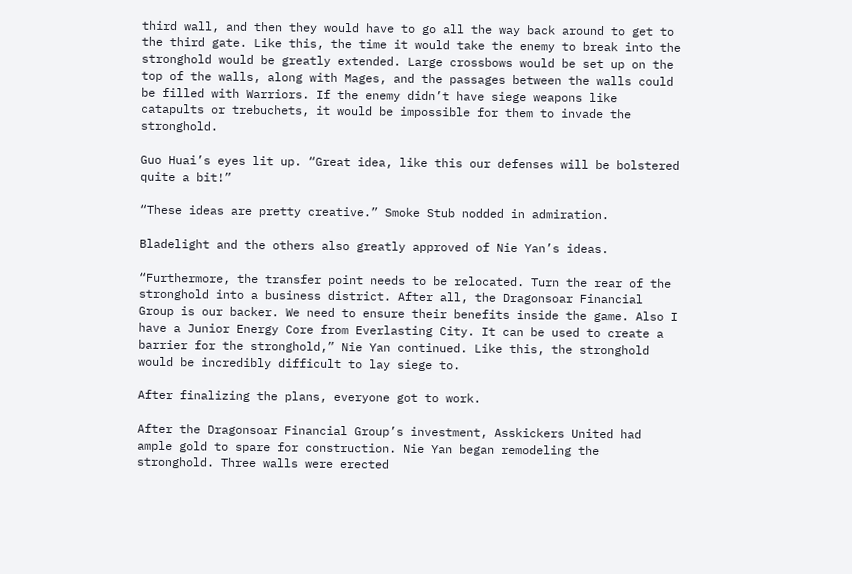third wall, and then they would have to go all the way back around to get to the third gate. Like this, the time it would take the enemy to break into the stronghold would be greatly extended. Large crossbows would be set up on the top of the walls, along with Mages, and the passages between the walls could be filled with Warriors. If the enemy didn’t have siege weapons like catapults or trebuchets, it would be impossible for them to invade the stronghold.

Guo Huai’s eyes lit up. “Great idea, like this our defenses will be bolstered quite a bit!”

“These ideas are pretty creative.” Smoke Stub nodded in admiration.

Bladelight and the others also greatly approved of Nie Yan’s ideas.

“Furthermore, the transfer point needs to be relocated. Turn the rear of the stronghold into a business district. After all, the Dragonsoar Financial Group is our backer. We need to ensure their benefits inside the game. Also I have a Junior Energy Core from Everlasting City. It can be used to create a barrier for the stronghold,” Nie Yan continued. Like this, the stronghold would be incredibly difficult to lay siege to.

After finalizing the plans, everyone got to work.

After the Dragonsoar Financial Group’s investment, Asskickers United had ample gold to spare for construction. Nie Yan began remodeling the stronghold. Three walls were erected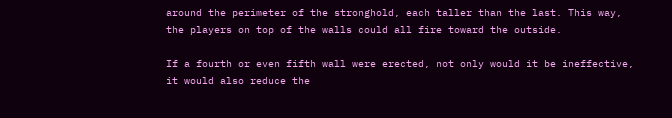around the perimeter of the stronghold, each taller than the last. This way, the players on top of the walls could all fire toward the outside.

If a fourth or even fifth wall were erected, not only would it be ineffective, it would also reduce the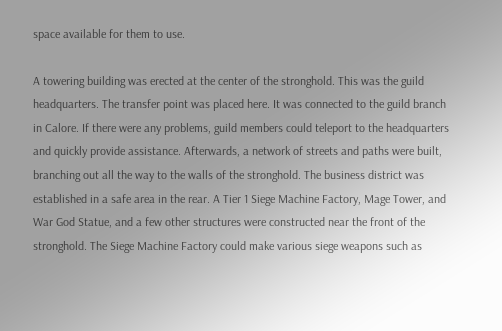space available for them to use.

A towering building was erected at the center of the stronghold. This was the guild headquarters. The transfer point was placed here. It was connected to the guild branch in Calore. If there were any problems, guild members could teleport to the headquarters and quickly provide assistance. Afterwards, a network of streets and paths were built, branching out all the way to the walls of the stronghold. The business district was established in a safe area in the rear. A Tier 1 Siege Machine Factory, Mage Tower, and War God Statue, and a few other structures were constructed near the front of the stronghold. The Siege Machine Factory could make various siege weapons such as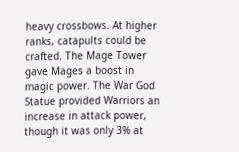heavy crossbows. At higher ranks, catapults could be crafted. The Mage Tower gave Mages a boost in magic power. The War God Statue provided Warriors an increase in attack power, though it was only 3% at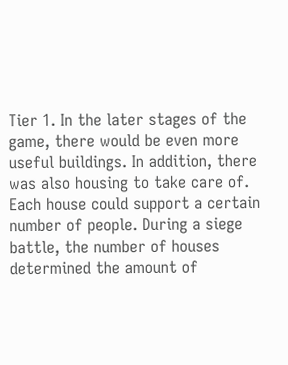Tier 1. In the later stages of the game, there would be even more useful buildings. In addition, there was also housing to take care of. Each house could support a certain number of people. During a siege battle, the number of houses determined the amount of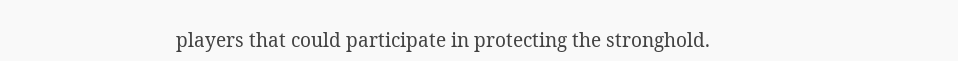players that could participate in protecting the stronghold.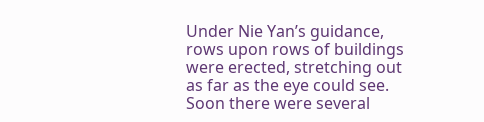Under Nie Yan’s guidance, rows upon rows of buildings were erected, stretching out as far as the eye could see. Soon there were several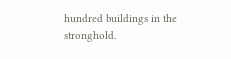hundred buildings in the stronghold.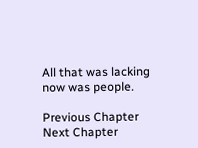All that was lacking now was people.

Previous Chapter Next Chapter